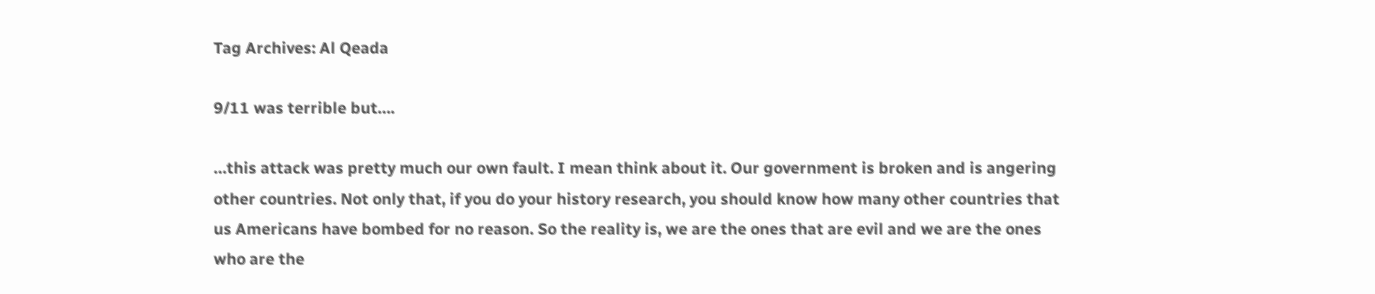Tag Archives: Al Qeada

9/11 was terrible but….

…this attack was pretty much our own fault. I mean think about it. Our government is broken and is angering other countries. Not only that, if you do your history research, you should know how many other countries that us Americans have bombed for no reason. So the reality is, we are the ones that are evil and we are the ones who are the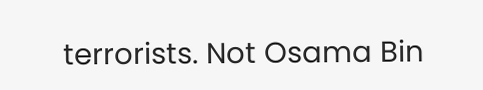terrorists. Not Osama Bin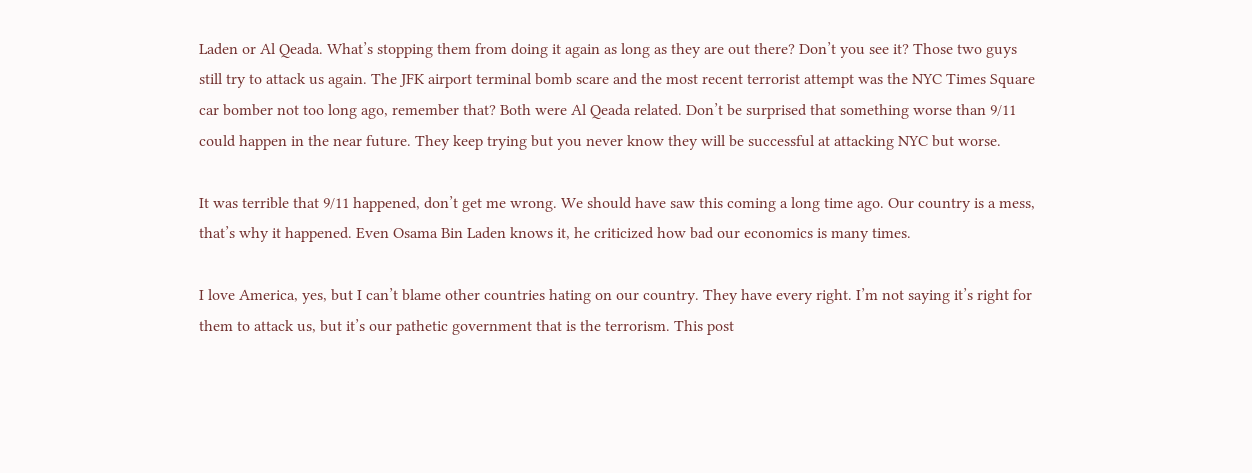Laden or Al Qeada. What’s stopping them from doing it again as long as they are out there? Don’t you see it? Those two guys still try to attack us again. The JFK airport terminal bomb scare and the most recent terrorist attempt was the NYC Times Square car bomber not too long ago, remember that? Both were Al Qeada related. Don’t be surprised that something worse than 9/11 could happen in the near future. They keep trying but you never know they will be successful at attacking NYC but worse.

It was terrible that 9/11 happened, don’t get me wrong. We should have saw this coming a long time ago. Our country is a mess, that’s why it happened. Even Osama Bin Laden knows it, he criticized how bad our economics is many times.

I love America, yes, but I can’t blame other countries hating on our country. They have every right. I’m not saying it’s right for them to attack us, but it’s our pathetic government that is the terrorism. This post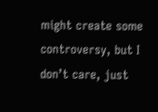might create some controversy, but I don’t care, just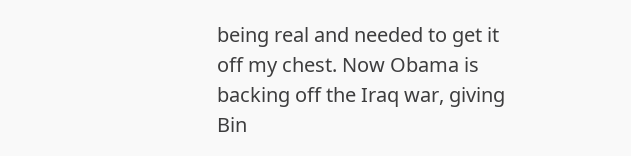being real and needed to get it off my chest. Now Obama is backing off the Iraq war, giving Bin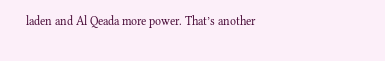laden and Al Qeada more power. That’s another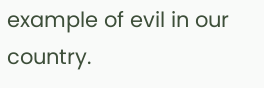example of evil in our country.